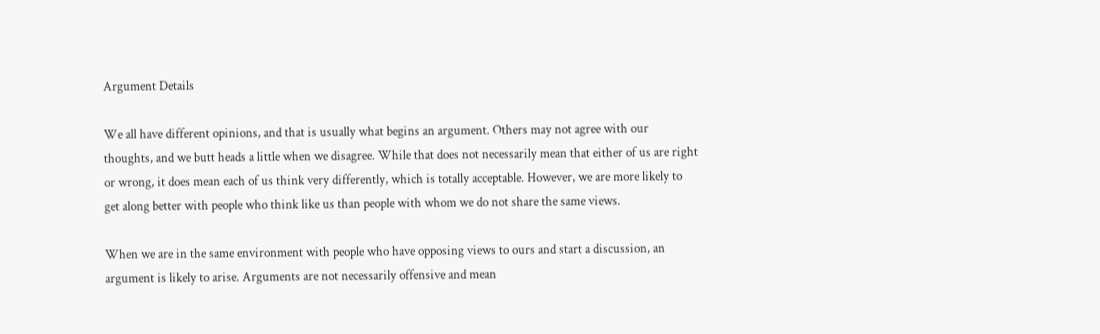Argument Details

We all have different opinions, and that is usually what begins an argument. Others may not agree with our thoughts, and we butt heads a little when we disagree. While that does not necessarily mean that either of us are right or wrong, it does mean each of us think very differently, which is totally acceptable. However, we are more likely to get along better with people who think like us than people with whom we do not share the same views.

When we are in the same environment with people who have opposing views to ours and start a discussion, an argument is likely to arise. Arguments are not necessarily offensive and mean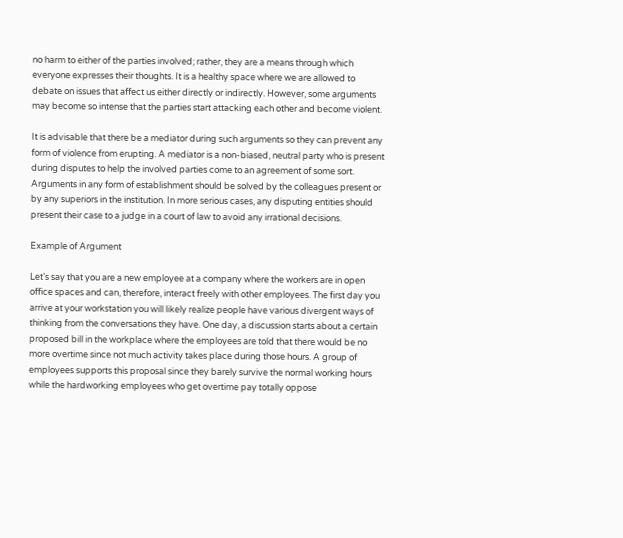no harm to either of the parties involved; rather, they are a means through which everyone expresses their thoughts. It is a healthy space where we are allowed to debate on issues that affect us either directly or indirectly. However, some arguments may become so intense that the parties start attacking each other and become violent.

It is advisable that there be a mediator during such arguments so they can prevent any form of violence from erupting. A mediator is a non-biased, neutral party who is present during disputes to help the involved parties come to an agreement of some sort. Arguments in any form of establishment should be solved by the colleagues present or by any superiors in the institution. In more serious cases, any disputing entities should present their case to a judge in a court of law to avoid any irrational decisions.

Example of Argument

Let’s say that you are a new employee at a company where the workers are in open office spaces and can, therefore, interact freely with other employees. The first day you arrive at your workstation you will likely realize people have various divergent ways of thinking from the conversations they have. One day, a discussion starts about a certain proposed bill in the workplace where the employees are told that there would be no more overtime since not much activity takes place during those hours. A group of employees supports this proposal since they barely survive the normal working hours while the hardworking employees who get overtime pay totally oppose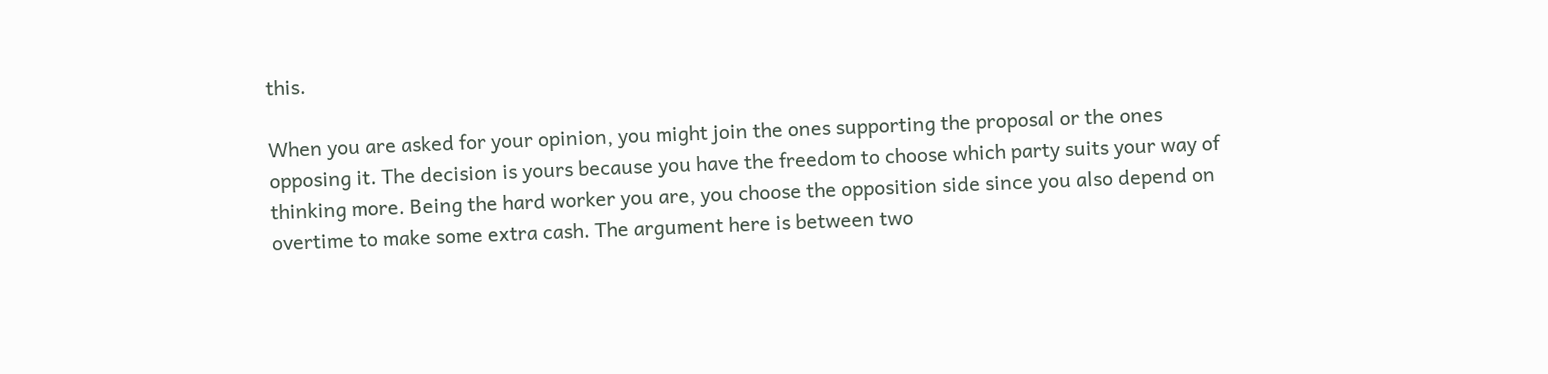this.

When you are asked for your opinion, you might join the ones supporting the proposal or the ones opposing it. The decision is yours because you have the freedom to choose which party suits your way of thinking more. Being the hard worker you are, you choose the opposition side since you also depend on overtime to make some extra cash. The argument here is between two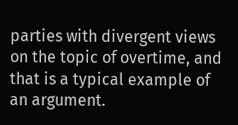parties with divergent views on the topic of overtime, and that is a typical example of an argument.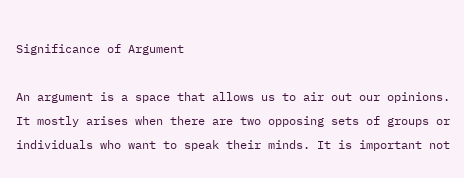Significance of Argument

An argument is a space that allows us to air out our opinions. It mostly arises when there are two opposing sets of groups or individuals who want to speak their minds. It is important not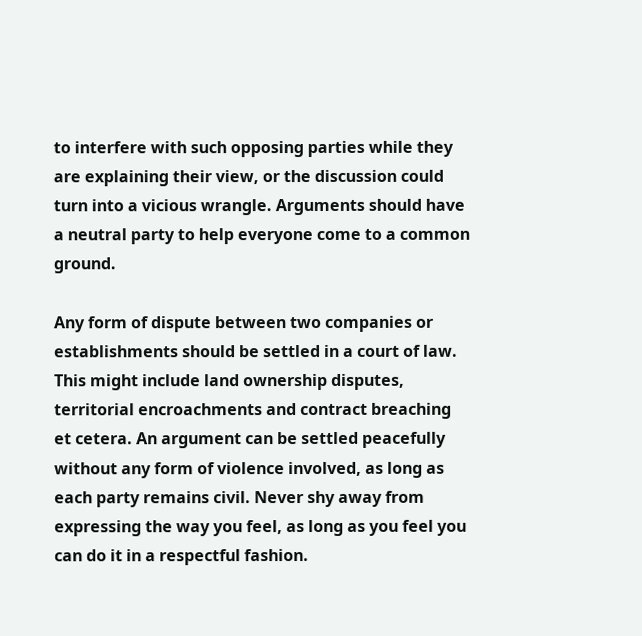to interfere with such opposing parties while they are explaining their view, or the discussion could turn into a vicious wrangle. Arguments should have a neutral party to help everyone come to a common ground.

Any form of dispute between two companies or establishments should be settled in a court of law. This might include land ownership disputes, territorial encroachments and contract breaching et cetera. An argument can be settled peacefully without any form of violence involved, as long as each party remains civil. Never shy away from expressing the way you feel, as long as you feel you can do it in a respectful fashion.